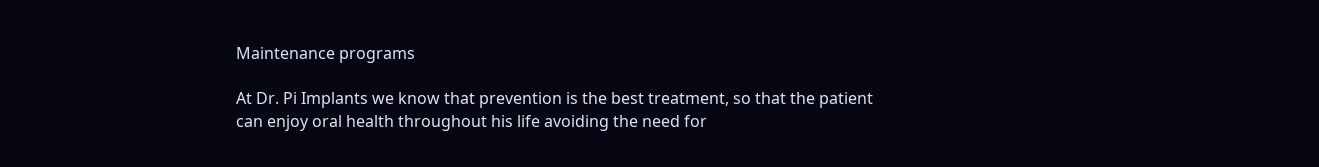Maintenance programs

At Dr. Pi Implants we know that prevention is the best treatment, so that the patient can enjoy oral health throughout his life avoiding the need for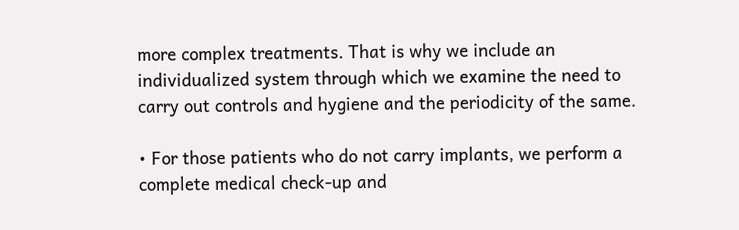more complex treatments. That is why we include an individualized system through which we examine the need to carry out controls and hygiene and the periodicity of the same.

• For those patients who do not carry implants, we perform a complete medical check-up and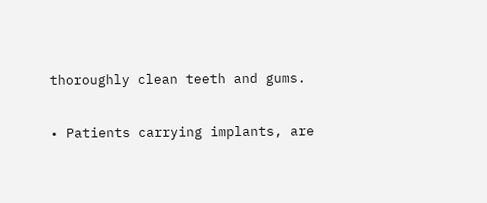thoroughly clean teeth and gums.

• Patients carrying implants, are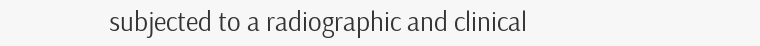subjected to a radiographic and clinical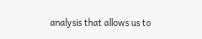analysis that allows us to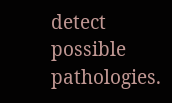detect possible pathologies.